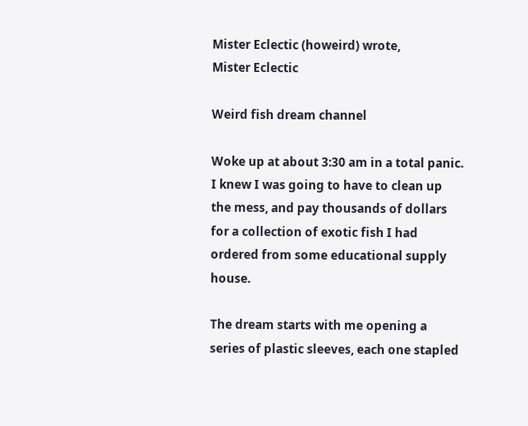Mister Eclectic (howeird) wrote,
Mister Eclectic

Weird fish dream channel

Woke up at about 3:30 am in a total panic. I knew I was going to have to clean up the mess, and pay thousands of dollars for a collection of exotic fish I had ordered from some educational supply house.

The dream starts with me opening a series of plastic sleeves, each one stapled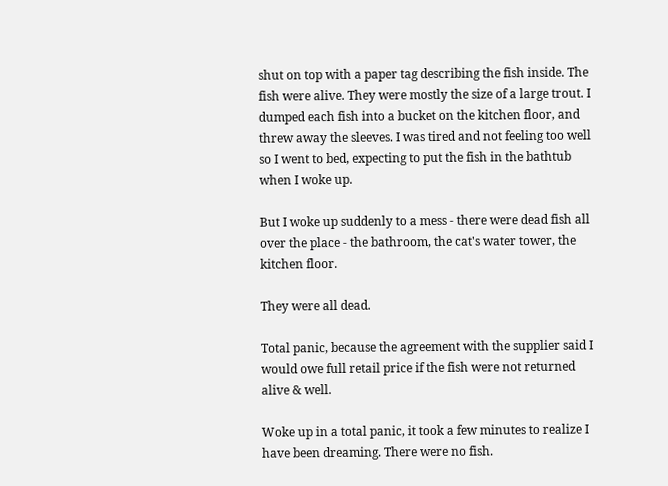shut on top with a paper tag describing the fish inside. The fish were alive. They were mostly the size of a large trout. I dumped each fish into a bucket on the kitchen floor, and threw away the sleeves. I was tired and not feeling too well so I went to bed, expecting to put the fish in the bathtub when I woke up.

But I woke up suddenly to a mess - there were dead fish all over the place - the bathroom, the cat's water tower, the kitchen floor.

They were all dead.

Total panic, because the agreement with the supplier said I would owe full retail price if the fish were not returned alive & well.

Woke up in a total panic, it took a few minutes to realize I have been dreaming. There were no fish.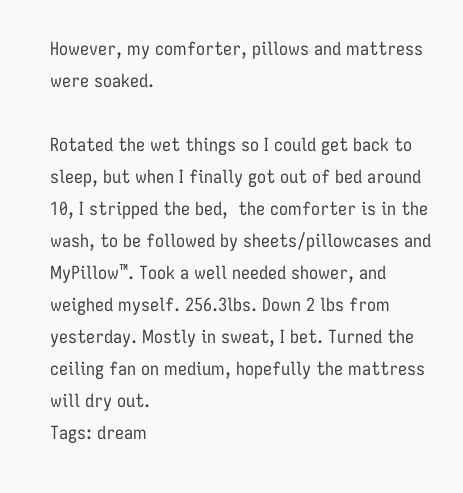However, my comforter, pillows and mattress were soaked.

Rotated the wet things so I could get back to sleep, but when I finally got out of bed around 10, I stripped the bed,  the comforter is in the wash, to be followed by sheets/pillowcases and MyPillow™. Took a well needed shower, and weighed myself. 256.3lbs. Down 2 lbs from yesterday. Mostly in sweat, I bet. Turned the ceiling fan on medium, hopefully the mattress will dry out.
Tags: dream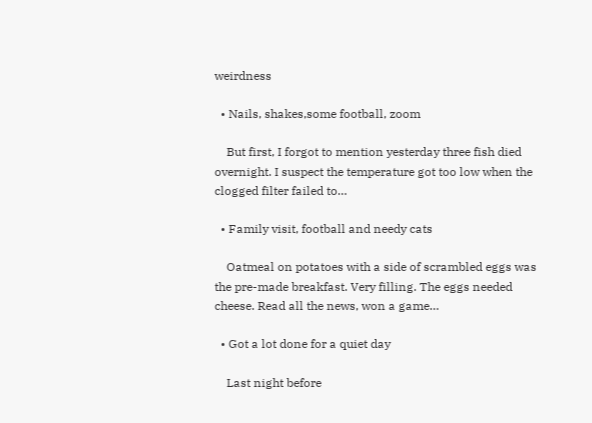weirdness

  • Nails, shakes,some football, zoom

    But first, I forgot to mention yesterday three fish died overnight. I suspect the temperature got too low when the clogged filter failed to…

  • Family visit, football and needy cats

    Oatmeal on potatoes with a side of scrambled eggs was the pre-made breakfast. Very filling. The eggs needed cheese. Read all the news, won a game…

  • Got a lot done for a quiet day

    Last night before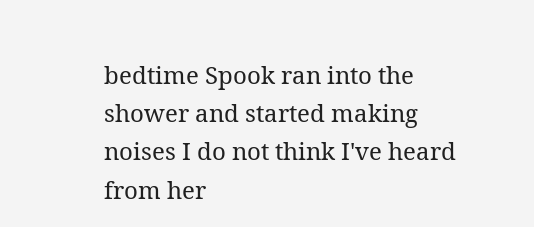bedtime Spook ran into the shower and started making noises I do not think I've heard from her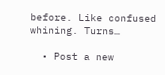before. Like confused whining. Turns…

  • Post a new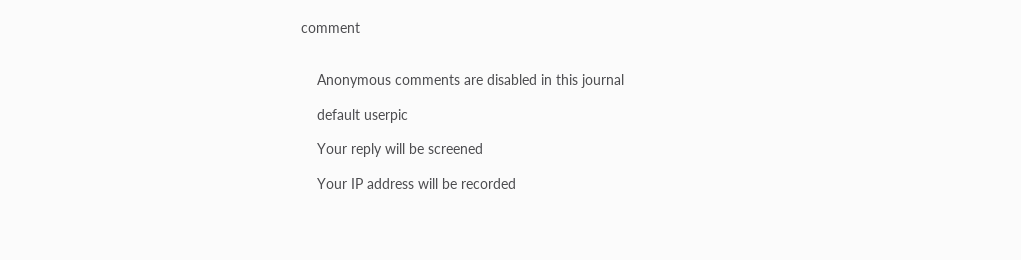comment


    Anonymous comments are disabled in this journal

    default userpic

    Your reply will be screened

    Your IP address will be recorded